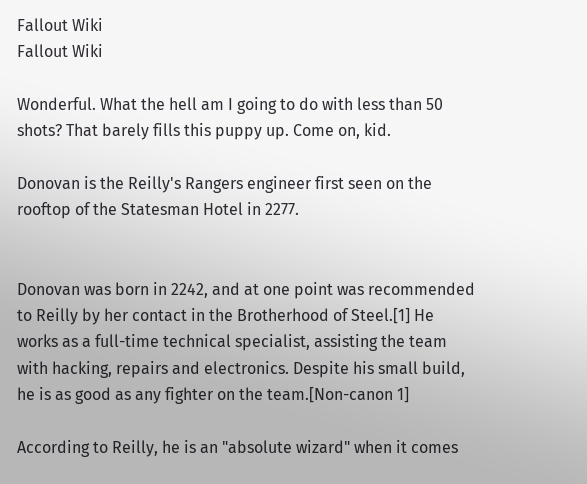Fallout Wiki
Fallout Wiki

Wonderful. What the hell am I going to do with less than 50 shots? That barely fills this puppy up. Come on, kid.

Donovan is the Reilly's Rangers engineer first seen on the rooftop of the Statesman Hotel in 2277.


Donovan was born in 2242, and at one point was recommended to Reilly by her contact in the Brotherhood of Steel.[1] He works as a full-time technical specialist, assisting the team with hacking, repairs and electronics. Despite his small build, he is as good as any fighter on the team.[Non-canon 1]

According to Reilly, he is an "absolute wizard" when it comes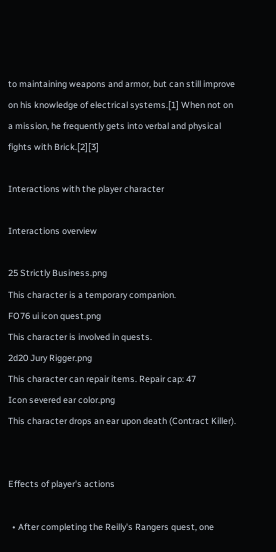to maintaining weapons and armor, but can still improve on his knowledge of electrical systems.[1] When not on a mission, he frequently gets into verbal and physical fights with Brick.[2][3]

Interactions with the player character

Interactions overview

25 Strictly Business.png
This character is a temporary companion.
FO76 ui icon quest.png
This character is involved in quests.
2d20 Jury Rigger.png
This character can repair items. Repair cap: 47
Icon severed ear color.png
This character drops an ear upon death (Contract Killer).


Effects of player's actions

  • After completing the Reilly's Rangers quest, one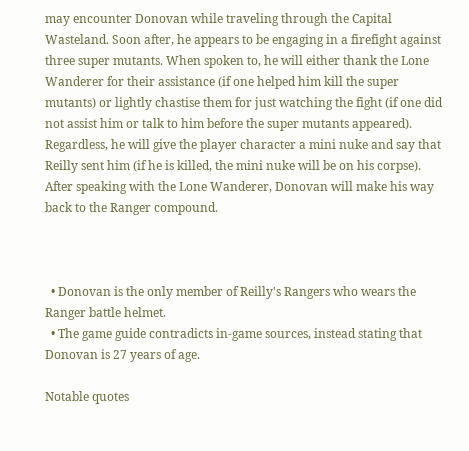may encounter Donovan while traveling through the Capital Wasteland. Soon after, he appears to be engaging in a firefight against three super mutants. When spoken to, he will either thank the Lone Wanderer for their assistance (if one helped him kill the super mutants) or lightly chastise them for just watching the fight (if one did not assist him or talk to him before the super mutants appeared). Regardless, he will give the player character a mini nuke and say that Reilly sent him (if he is killed, the mini nuke will be on his corpse). After speaking with the Lone Wanderer, Donovan will make his way back to the Ranger compound.



  • Donovan is the only member of Reilly's Rangers who wears the Ranger battle helmet.
  • The game guide contradicts in-game sources, instead stating that Donovan is 27 years of age.

Notable quotes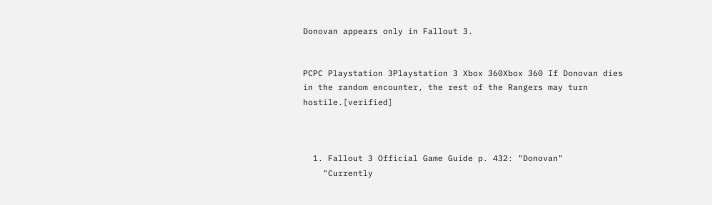Donovan appears only in Fallout 3.


PCPC Playstation 3Playstation 3 Xbox 360Xbox 360 If Donovan dies in the random encounter, the rest of the Rangers may turn hostile.[verified]



  1. Fallout 3 Official Game Guide p. 432: "Donovan"
    "Currently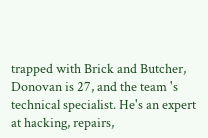trapped with Brick and Butcher, Donovan is 27, and the team 's technical specialist. He's an expert at hacking, repairs,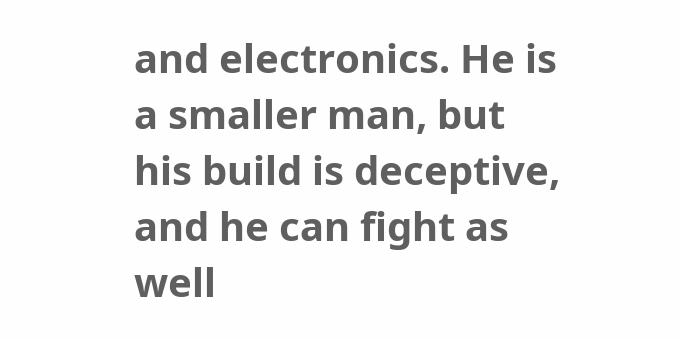and electronics. He is a smaller man, but his build is deceptive, and he can fight as well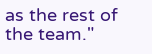as the rest of the team."